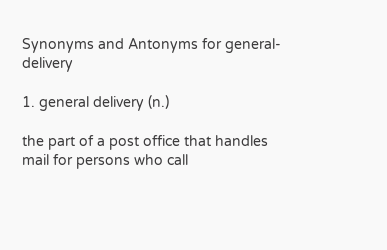Synonyms and Antonyms for general-delivery

1. general delivery (n.)

the part of a post office that handles mail for persons who call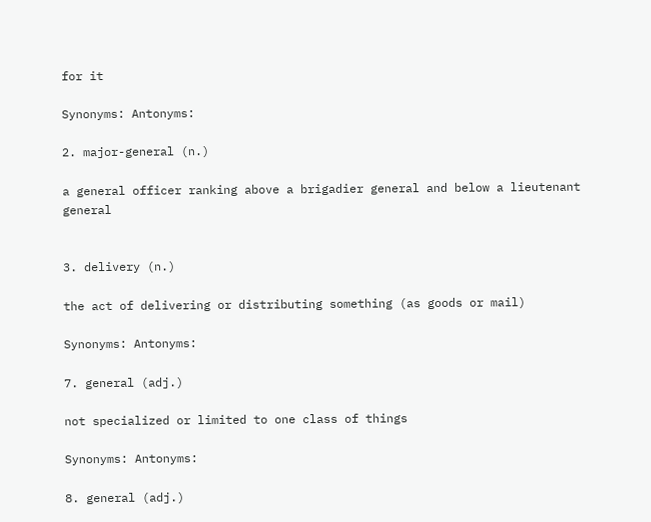for it

Synonyms: Antonyms:

2. major-general (n.)

a general officer ranking above a brigadier general and below a lieutenant general


3. delivery (n.)

the act of delivering or distributing something (as goods or mail)

Synonyms: Antonyms:

7. general (adj.)

not specialized or limited to one class of things

Synonyms: Antonyms:

8. general (adj.)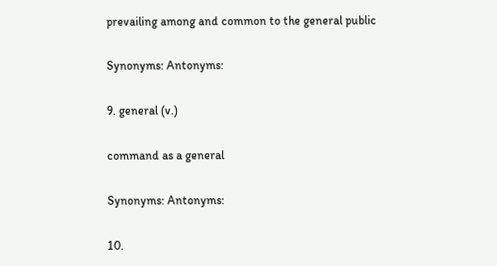prevailing among and common to the general public

Synonyms: Antonyms:

9. general (v.)

command as a general

Synonyms: Antonyms:

10.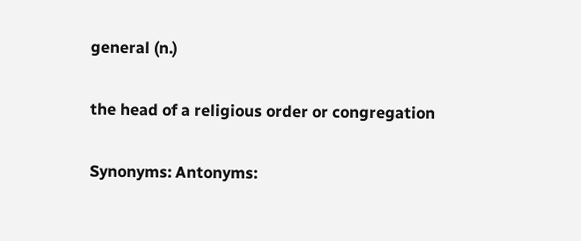general (n.)

the head of a religious order or congregation

Synonyms: Antonyms: